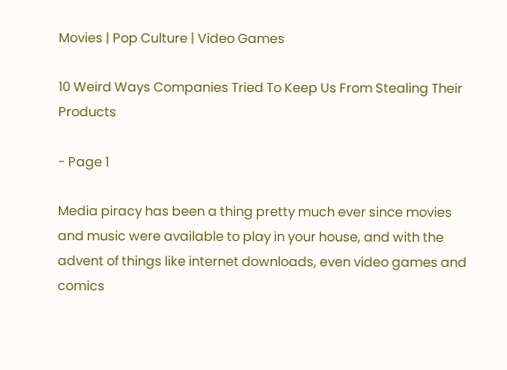Movies | Pop Culture | Video Games

10 Weird Ways Companies Tried To Keep Us From Stealing Their Products

- Page 1

Media piracy has been a thing pretty much ever since movies and music were available to play in your house, and with the advent of things like internet downloads, even video games and comics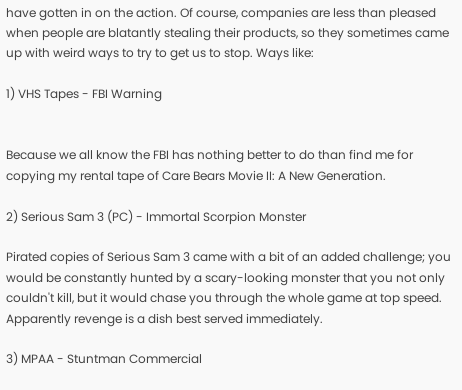have gotten in on the action. Of course, companies are less than pleased when people are blatantly stealing their products, so they sometimes came up with weird ways to try to get us to stop. Ways like:

1) VHS Tapes - FBI Warning


Because we all know the FBI has nothing better to do than find me for copying my rental tape of Care Bears Movie II: A New Generation.

2) Serious Sam 3 (PC) - Immortal Scorpion Monster

Pirated copies of Serious Sam 3 came with a bit of an added challenge; you would be constantly hunted by a scary-looking monster that you not only couldn't kill, but it would chase you through the whole game at top speed. Apparently revenge is a dish best served immediately.

3) MPAA - Stuntman Commercial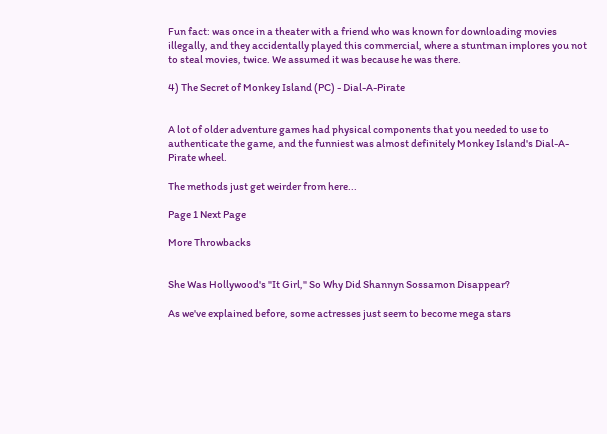Fun fact: was once in a theater with a friend who was known for downloading movies illegally, and they accidentally played this commercial, where a stuntman implores you not to steal movies, twice. We assumed it was because he was there.

4) The Secret of Monkey Island (PC) - Dial-A-Pirate


A lot of older adventure games had physical components that you needed to use to authenticate the game, and the funniest was almost definitely Monkey Island's Dial-A-Pirate wheel.

The methods just get weirder from here...

Page 1 Next Page

More Throwbacks


She Was Hollywood's "It Girl," So Why Did Shannyn Sossamon Disappear?

As we've explained before, some actresses just seem to become mega stars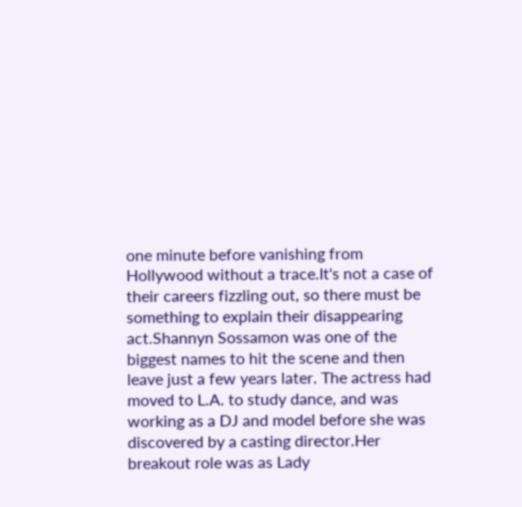one minute before vanishing from Hollywood without a trace.It's not a case of their careers fizzling out, so there must be something to explain their disappearing act.Shannyn Sossamon was one of the biggest names to hit the scene and then leave just a few years later. The actress had moved to L.A. to study dance, and was working as a DJ and model before she was discovered by a casting director.Her breakout role was as Lady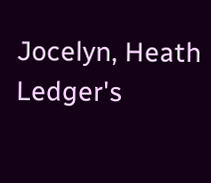Jocelyn, Heath Ledger's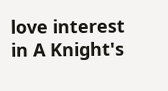love interest in A Knight's